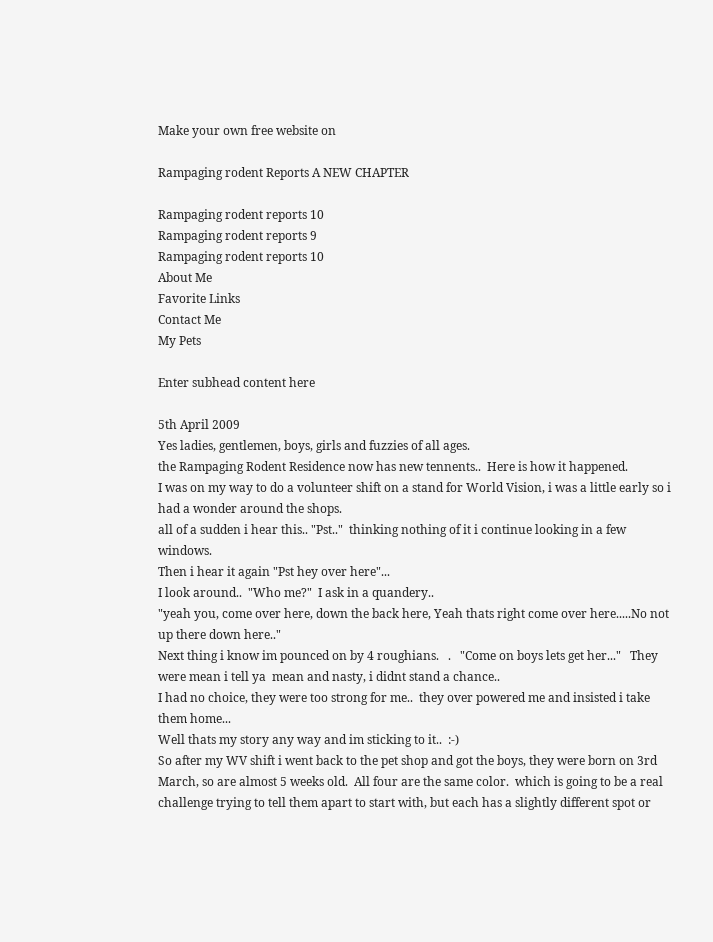Make your own free website on

Rampaging rodent Reports A NEW CHAPTER

Rampaging rodent reports 10
Rampaging rodent reports 9
Rampaging rodent reports 10
About Me
Favorite Links
Contact Me
My Pets

Enter subhead content here

5th April 2009
Yes ladies, gentlemen, boys, girls and fuzzies of all ages.
the Rampaging Rodent Residence now has new tennents..  Here is how it happened.
I was on my way to do a volunteer shift on a stand for World Vision, i was a little early so i had a wonder around the shops.
all of a sudden i hear this.. "Pst.."  thinking nothing of it i continue looking in a few windows.
Then i hear it again "Pst hey over here"...
I look around..  "Who me?"  I ask in a quandery..
"yeah you, come over here, down the back here, Yeah thats right come over here.....No not up there down here.."
Next thing i know im pounced on by 4 roughians.   .   "Come on boys lets get her..."   They were mean i tell ya  mean and nasty, i didnt stand a chance..
I had no choice, they were too strong for me..  they over powered me and insisted i take them home...
Well thats my story any way and im sticking to it..  :-)
So after my WV shift i went back to the pet shop and got the boys, they were born on 3rd March, so are almost 5 weeks old.  All four are the same color.  which is going to be a real challenge trying to tell them apart to start with, but each has a slightly different spot or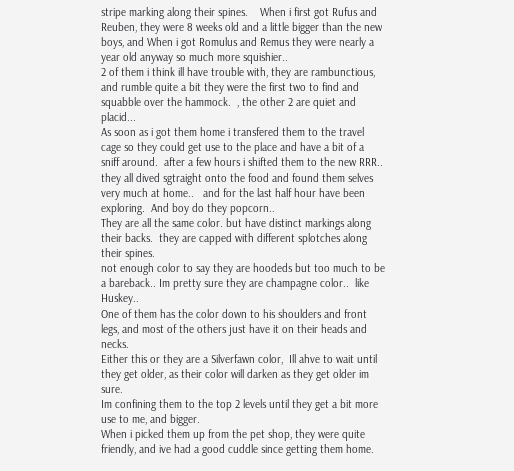stripe marking along their spines.    When i first got Rufus and Reuben, they were 8 weeks old and a little bigger than the new boys, and When i got Romulus and Remus they were nearly a year old anyway so much more squishier..
2 of them i think ill have trouble with, they are rambunctious, and rumble quite a bit they were the first two to find and squabble over the hammock.  , the other 2 are quiet and placid...
As soon as i got them home i transfered them to the travel cage so they could get use to the place and have a bit of a
sniff around.  after a few hours i shifted them to the new RRR..  they all dived sgtraight onto the food and found them selves very much at home..   and for the last half hour have been exploring.  And boy do they popcorn..
They are all the same color. but have distinct markings along their backs.  they are capped with different splotches along their spines.
not enough color to say they are hoodeds but too much to be a bareback.. Im pretty sure they are champagne color..  like Huskey..
One of them has the color down to his shoulders and front legs, and most of the others just have it on their heads and necks.
Either this or they are a Silverfawn color,  Ill ahve to wait until they get older, as their color will darken as they get older im sure.
Im confining them to the top 2 levels until they get a bit more use to me, and bigger.
When i picked them up from the pet shop, they were quite friendly, and ive had a good cuddle since getting them home.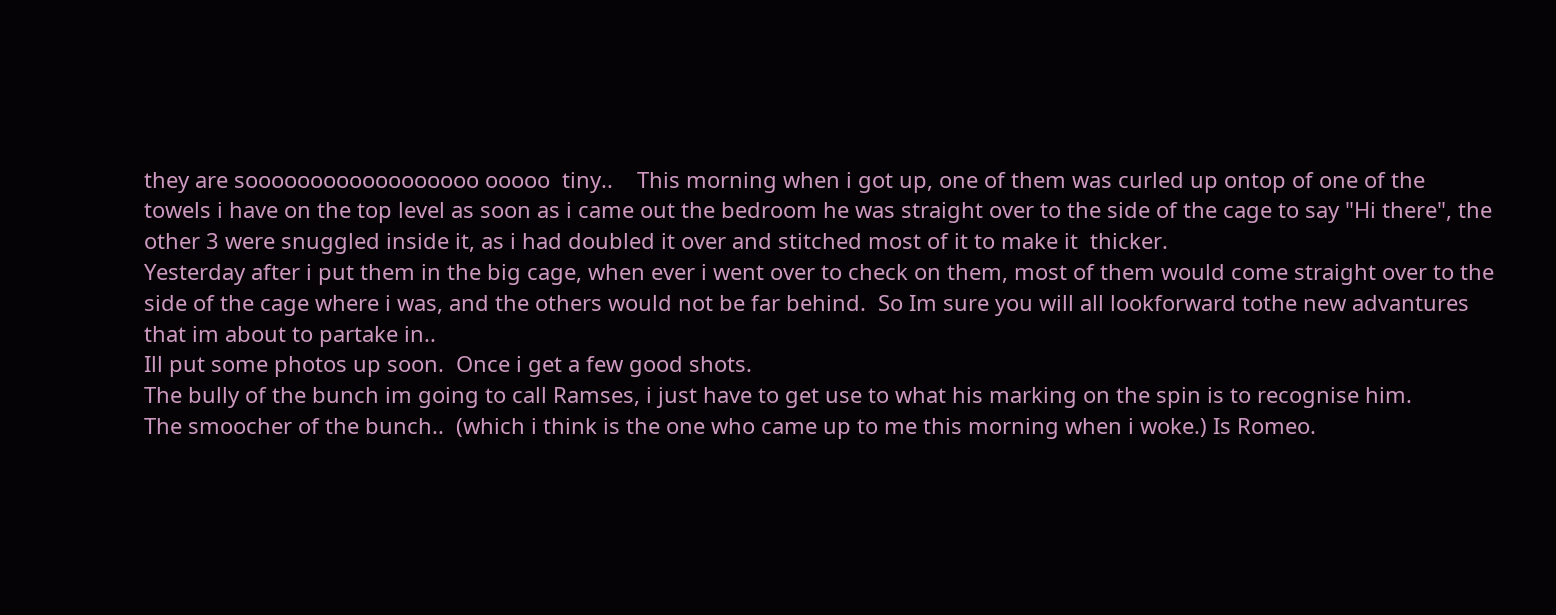they are soooooooooooooooooo ooooo  tiny..    This morning when i got up, one of them was curled up ontop of one of the
towels i have on the top level as soon as i came out the bedroom he was straight over to the side of the cage to say "Hi there", the other 3 were snuggled inside it, as i had doubled it over and stitched most of it to make it  thicker.
Yesterday after i put them in the big cage, when ever i went over to check on them, most of them would come straight over to the side of the cage where i was, and the others would not be far behind.  So Im sure you will all lookforward tothe new advantures that im about to partake in..
Ill put some photos up soon.  Once i get a few good shots.
The bully of the bunch im going to call Ramses, i just have to get use to what his marking on the spin is to recognise him.
The smoocher of the bunch..  (which i think is the one who came up to me this morning when i woke.) Is Romeo.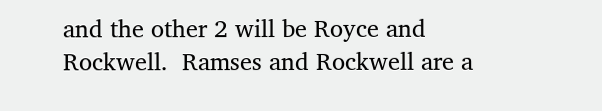and the other 2 will be Royce and Rockwell.  Ramses and Rockwell are a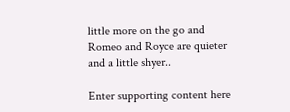little more on the go and Romeo and Royce are quieter and a little shyer..

Enter supporting content here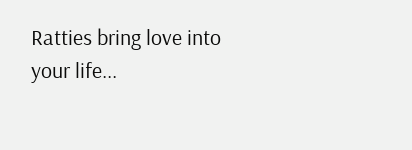Ratties bring love into your life...